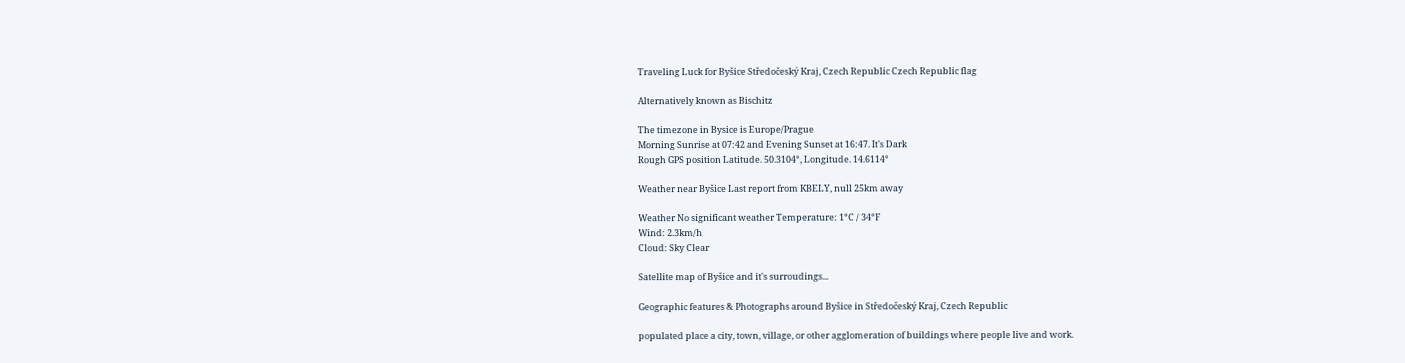Traveling Luck for Byšice Středočeský Kraj, Czech Republic Czech Republic flag

Alternatively known as Bischitz

The timezone in Bysice is Europe/Prague
Morning Sunrise at 07:42 and Evening Sunset at 16:47. It's Dark
Rough GPS position Latitude. 50.3104°, Longitude. 14.6114°

Weather near Byšice Last report from KBELY, null 25km away

Weather No significant weather Temperature: 1°C / 34°F
Wind: 2.3km/h
Cloud: Sky Clear

Satellite map of Byšice and it's surroudings...

Geographic features & Photographs around Byšice in Středočeský Kraj, Czech Republic

populated place a city, town, village, or other agglomeration of buildings where people live and work.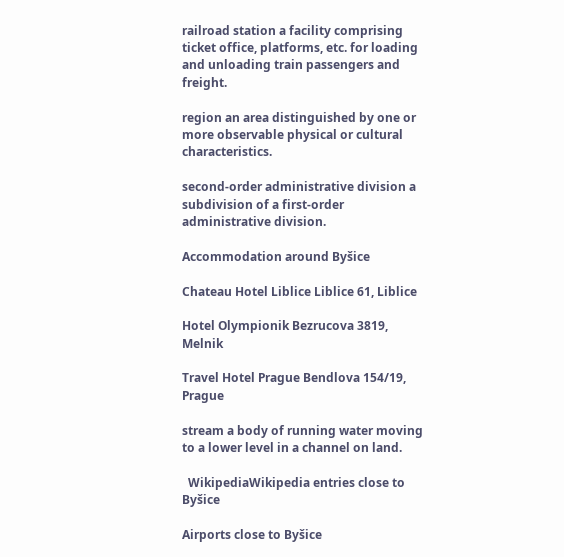railroad station a facility comprising ticket office, platforms, etc. for loading and unloading train passengers and freight.

region an area distinguished by one or more observable physical or cultural characteristics.

second-order administrative division a subdivision of a first-order administrative division.

Accommodation around Byšice

Chateau Hotel Liblice Liblice 61, Liblice

Hotel Olympionik Bezrucova 3819, Melnik

Travel Hotel Prague Bendlova 154/19, Prague

stream a body of running water moving to a lower level in a channel on land.

  WikipediaWikipedia entries close to Byšice

Airports close to Byšice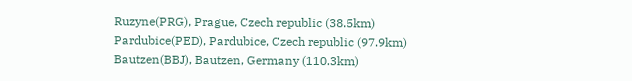Ruzyne(PRG), Prague, Czech republic (38.5km)
Pardubice(PED), Pardubice, Czech republic (97.9km)
Bautzen(BBJ), Bautzen, Germany (110.3km)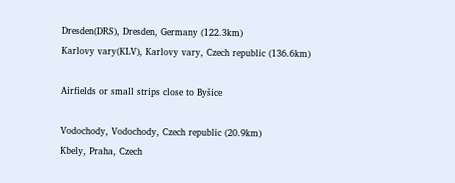Dresden(DRS), Dresden, Germany (122.3km)
Karlovy vary(KLV), Karlovy vary, Czech republic (136.6km)

Airfields or small strips close to Byšice

Vodochody, Vodochody, Czech republic (20.9km)
Kbely, Praha, Czech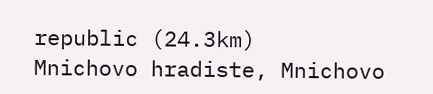republic (24.3km)
Mnichovo hradiste, Mnichovo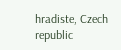hradiste, Czech republic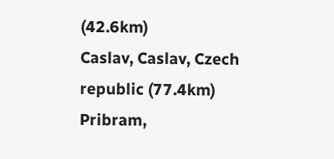(42.6km)
Caslav, Caslav, Czech republic (77.4km)
Pribram,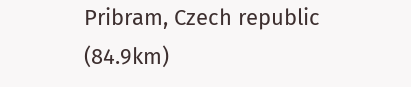Pribram, Czech republic (84.9km)